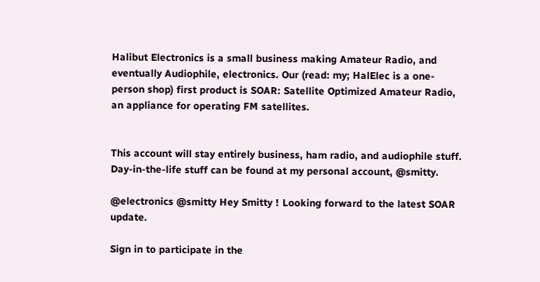Halibut Electronics is a small business making Amateur Radio, and eventually Audiophile, electronics. Our (read: my; HalElec is a one-person shop) first product is SOAR: Satellite Optimized Amateur Radio, an appliance for operating FM satellites.


This account will stay entirely business, ham radio, and audiophile stuff. Day-in-the-life stuff can be found at my personal account, @smitty.

@electronics @smitty Hey Smitty ! Looking forward to the latest SOAR update.

Sign in to participate in the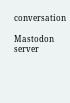conversation

Mastodon server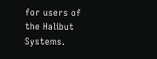for users of the Halibut Systems.